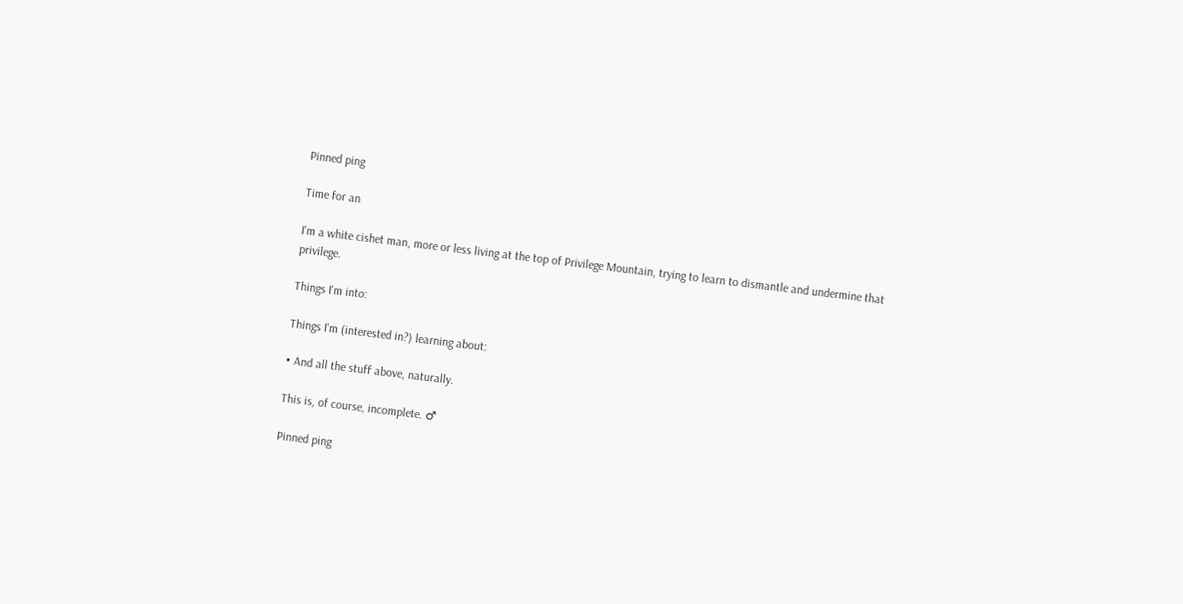Pinned ping

Time for an

I'm a white cishet man, more or less living at the top of Privilege Mountain, trying to learn to dismantle and undermine that privilege.

Things I'm into:

Things I'm (interested in?) learning about:

• And all the stuff above, naturally.

This is, of course, incomplete. ♂

Pinned ping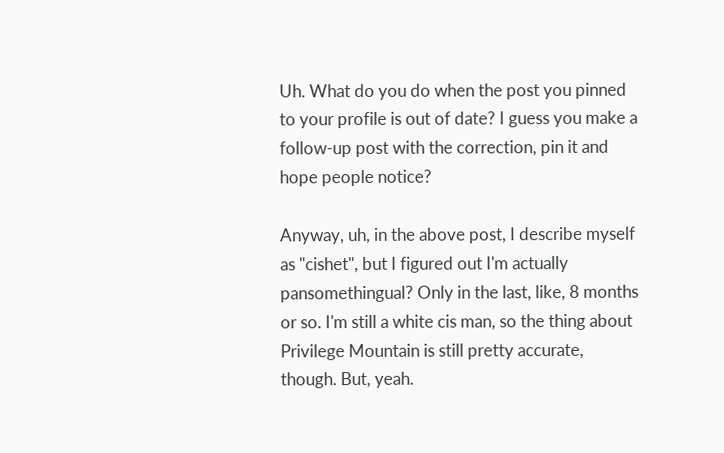Uh. What do you do when the post you pinned to your profile is out of date? I guess you make a follow-up post with the correction, pin it and hope people notice?

Anyway, uh, in the above post, I describe myself as "cishet", but I figured out I'm actually pansomethingual? Only in the last, like, 8 months or so. I'm still a white cis man, so the thing about Privilege Mountain is still pretty accurate, though. But, yeah.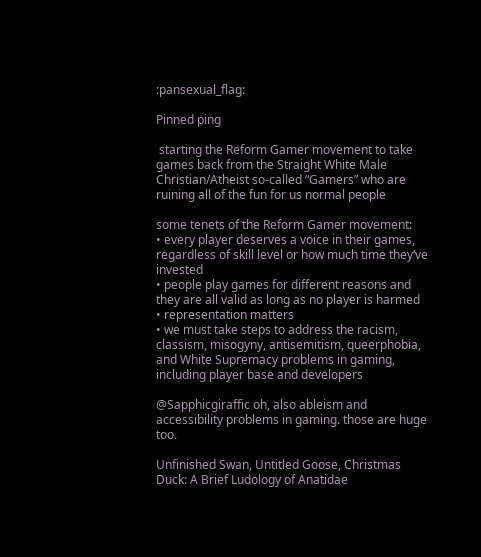:pansexual_flag:

Pinned ping

 starting the Reform Gamer movement to take games back from the Straight White Male Christian/Atheist so-called “Gamers” who are ruining all of the fun for us normal people

some tenets of the Reform Gamer movement:
• every player deserves a voice in their games, regardless of skill level or how much time they’ve invested
• people play games for different reasons and they are all valid as long as no player is harmed
• representation matters
• we must take steps to address the racism, classism, misogyny, antisemitism, queerphobia, and White Supremacy problems in gaming, including player base and developers

@Sapphicgiraffic oh, also ableism and accessibility problems in gaming. those are huge too.

Unfinished Swan, Untitled Goose, Christmas Duck: A Brief Ludology of Anatidae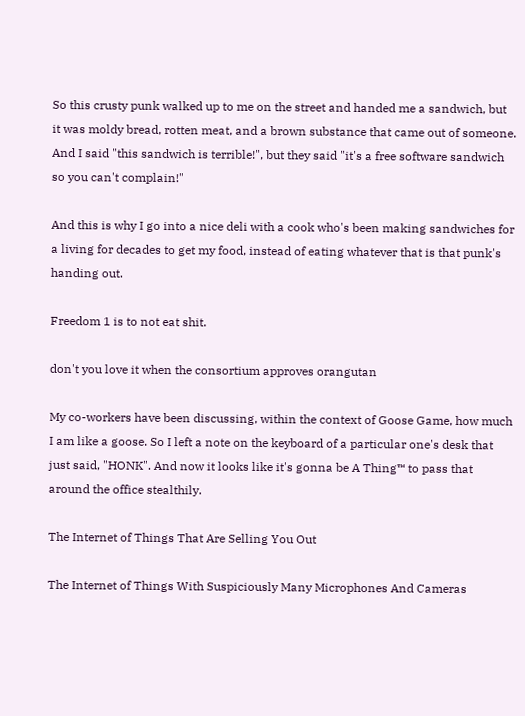So this crusty punk walked up to me on the street and handed me a sandwich, but it was moldy bread, rotten meat, and a brown substance that came out of someone. And I said "this sandwich is terrible!", but they said "it's a free software sandwich so you can't complain!"

And this is why I go into a nice deli with a cook who's been making sandwiches for a living for decades to get my food, instead of eating whatever that is that punk's handing out.

Freedom 1 is to not eat shit.

don't you love it when the consortium approves orangutan

My co-workers have been discussing, within the context of Goose Game, how much I am like a goose. So I left a note on the keyboard of a particular one's desk that just said, "HONK". And now it looks like it's gonna be A Thing™ to pass that around the office stealthily.

The Internet of Things That Are Selling You Out

The Internet of Things With Suspiciously Many Microphones And Cameras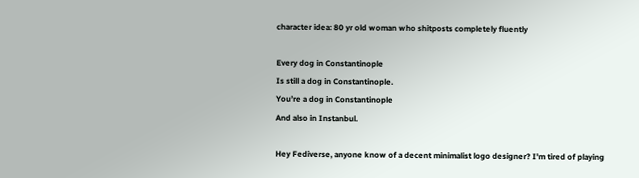character idea: 80 yr old woman who shitposts completely fluently

Every dog in Constantinople
Is still a dog in Constantinople.
You’re a dog in Constantinople
And also in Instanbul.

Hey Fediverse, anyone know of a decent minimalist logo designer? I'm tired of playing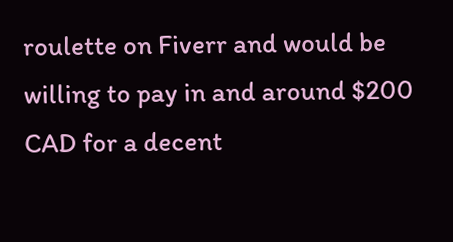roulette on Fiverr and would be willing to pay in and around $200 CAD for a decent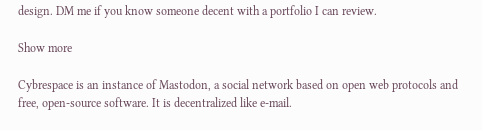design. DM me if you know someone decent with a portfolio I can review.

Show more

Cybrespace is an instance of Mastodon, a social network based on open web protocols and free, open-source software. It is decentralized like e-mail.